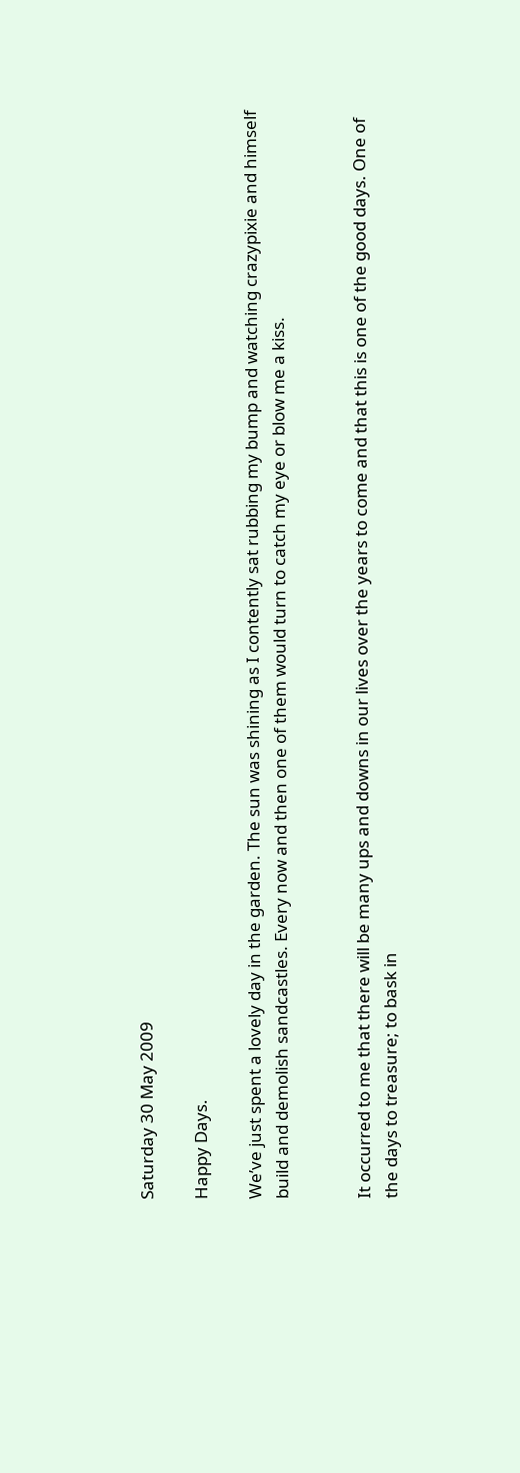Saturday 30 May 2009

Happy Days.

We’ve just spent a lovely day in the garden. The sun was shining as I contently sat rubbing my bump and watching crazypixie and himself build and demolish sandcastles. Every now and then one of them would turn to catch my eye or blow me a kiss.


It occurred to me that there will be many ups and downs in our lives over the years to come and that this is one of the good days. One of the days to treasure; to bask in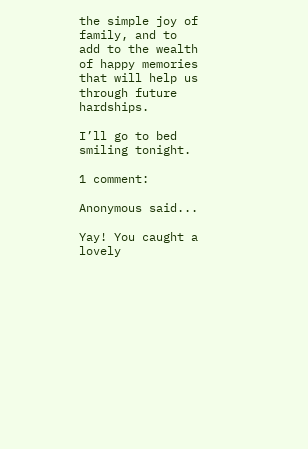the simple joy of family, and to add to the wealth of happy memories that will help us through future hardships.

I’ll go to bed smiling tonight.

1 comment:

Anonymous said...

Yay! You caught a lovely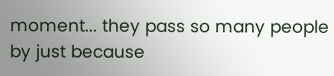moment... they pass so many people by just because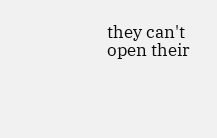they can't open their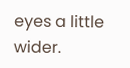eyes a little wider.